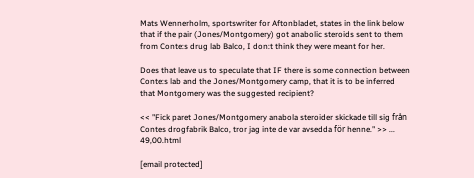Mats Wennerholm, sportswriter for Aftonbladet, states in the link below that if the pair (Jones/Montgomery) got anabolic steroids sent to them from Conte:s drug lab Balco, I don:t think they were meant for her.

Does that leave us to speculate that IF there is some connection between Conte:s lab and the Jones/Montgomery camp, that it is to be inferred that Montgomery was the suggested recipient?

<< "Fick paret Jones/Montgomery anabola steroider skickade till sig från Contes drogfabrik Balco, tror jag inte de var avsedda för henne." >> ... 49,00.html

[email protected]